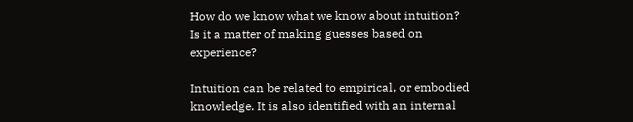How do we know what we know about intuition? Is it a matter of making guesses based on experience?

Intuition can be related to empirical, or embodied knowledge. It is also identified with an internal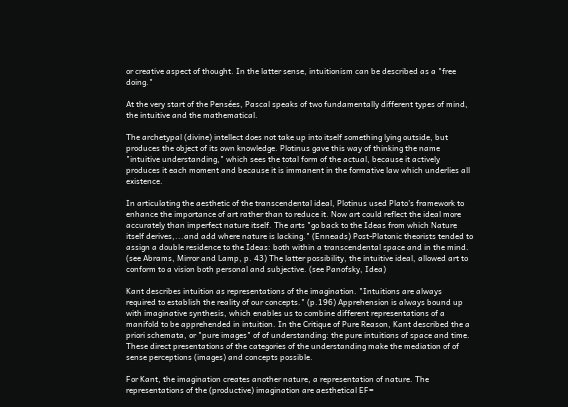or creative aspect of thought. In the latter sense, intuitionism can be described as a "free doing."

At the very start of the Pensées, Pascal speaks of two fundamentally different types of mind, the intuitive and the mathematical.

The archetypal (divine) intellect does not take up into itself something lying outside, but produces the object of its own knowledge. Plotinus gave this way of thinking the name "intuitive understanding," which sees the total form of the actual, because it actively produces it each moment and because it is immanent in the formative law which underlies all existence.

In articulating the aesthetic of the transcendental ideal, Plotinus used Plato's framework to enhance the importance of art rather than to reduce it. Now art could reflect the ideal more accurately than imperfect nature itself. The arts "go back to the Ideas from which Nature itself derives,...and add where nature is lacking." (Enneads) Post-Platonic theorists tended to assign a double residence to the Ideas: both within a transcendental space and in the mind. (see Abrams, Mirror and Lamp, p. 43) The latter possibility, the intuitive ideal, allowed art to conform to a vision both personal and subjective. (see Panofsky, Idea)

Kant describes intuition as representations of the imagination. "Intuitions are always required to establish the reality of our concepts." (p.196) Apprehension is always bound up with imaginative synthesis, which enables us to combine different representations of a manifold to be apprehended in intuition. In the Critique of Pure Reason, Kant described the a priori schemata, or "pure images" of of understanding: the pure intuitions of space and time. These direct presentations of the categories of the understanding make the mediation of of sense perceptions (images) and concepts possible.

For Kant, the imagination creates another nature, a representation of nature. The representations of the (productive) imagination are aesthetical EF=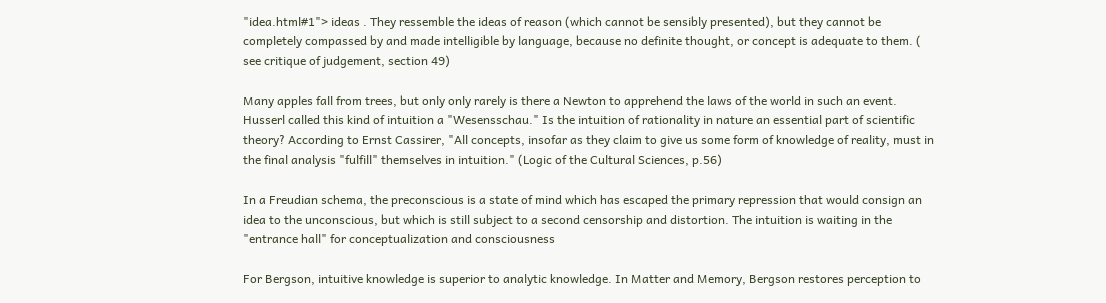"idea.html#1"> ideas . They ressemble the ideas of reason (which cannot be sensibly presented), but they cannot be completely compassed by and made intelligible by language, because no definite thought, or concept is adequate to them. ( see critique of judgement, section 49)

Many apples fall from trees, but only only rarely is there a Newton to apprehend the laws of the world in such an event. Husserl called this kind of intuition a "Wesensschau." Is the intuition of rationality in nature an essential part of scientific theory? According to Ernst Cassirer, "All concepts, insofar as they claim to give us some form of knowledge of reality, must in the final analysis "fulfill" themselves in intuition." (Logic of the Cultural Sciences, p.56)

In a Freudian schema, the preconscious is a state of mind which has escaped the primary repression that would consign an idea to the unconscious, but which is still subject to a second censorship and distortion. The intuition is waiting in the "entrance hall" for conceptualization and consciousness

For Bergson, intuitive knowledge is superior to analytic knowledge. In Matter and Memory, Bergson restores perception to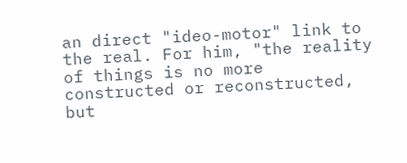an direct "ideo-motor" link to the real. For him, "the reality of things is no more constructed or reconstructed, but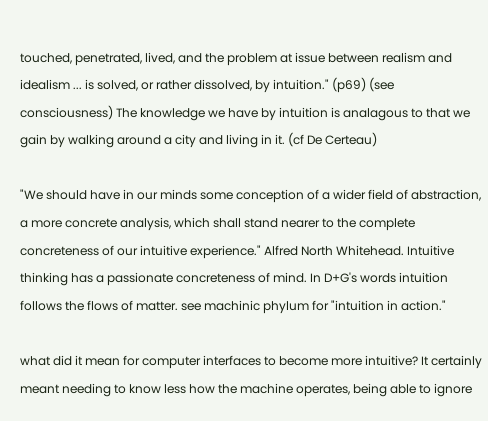touched, penetrated, lived, and the problem at issue between realism and idealism ... is solved, or rather dissolved, by intuition." (p69) (see consciousness) The knowledge we have by intuition is analagous to that we gain by walking around a city and living in it. (cf De Certeau)

"We should have in our minds some conception of a wider field of abstraction, a more concrete analysis, which shall stand nearer to the complete concreteness of our intuitive experience." Alfred North Whitehead. Intuitive thinking has a passionate concreteness of mind. In D+G's words intuition follows the flows of matter. see machinic phylum for "intuition in action."

what did it mean for computer interfaces to become more intuitive? It certainly meant needing to know less how the machine operates, being able to ignore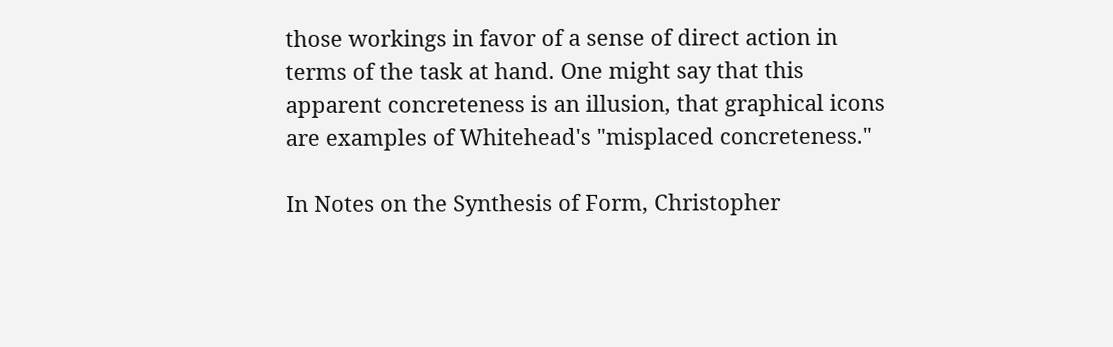those workings in favor of a sense of direct action in terms of the task at hand. One might say that this apparent concreteness is an illusion, that graphical icons are examples of Whitehead's "misplaced concreteness."

In Notes on the Synthesis of Form, Christopher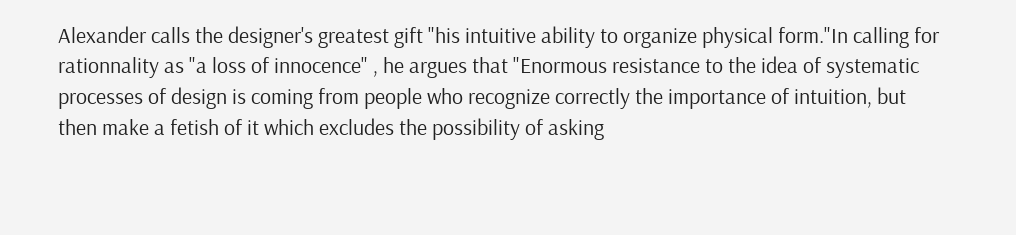Alexander calls the designer's greatest gift "his intuitive ability to organize physical form."In calling for rationnality as "a loss of innocence" , he argues that "Enormous resistance to the idea of systematic processes of design is coming from people who recognize correctly the importance of intuition, but then make a fetish of it which excludes the possibility of asking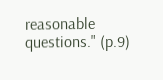reasonable questions." (p.9)